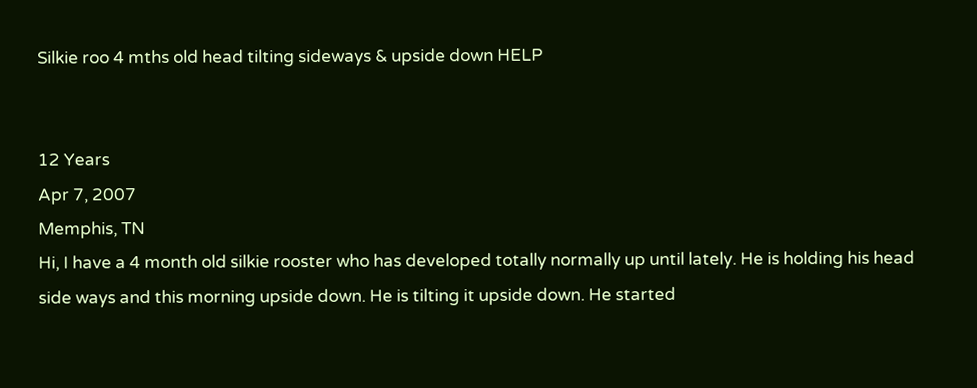Silkie roo 4 mths old head tilting sideways & upside down HELP


12 Years
Apr 7, 2007
Memphis, TN
Hi, I have a 4 month old silkie rooster who has developed totally normally up until lately. He is holding his head side ways and this morning upside down. He is tilting it upside down. He started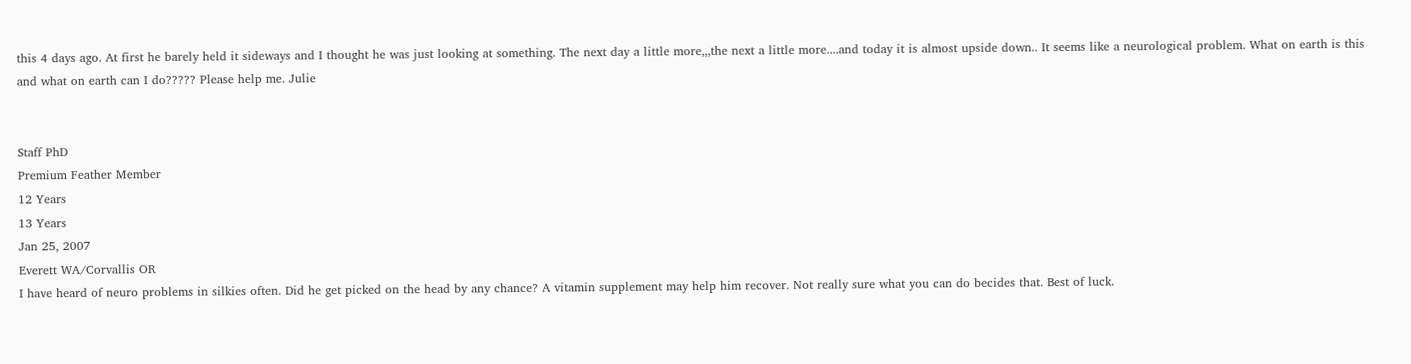this 4 days ago. At first he barely held it sideways and I thought he was just looking at something. The next day a little more,,,the next a little more....and today it is almost upside down.. It seems like a neurological problem. What on earth is this and what on earth can I do????? Please help me. Julie


Staff PhD
Premium Feather Member
12 Years
13 Years
Jan 25, 2007
Everett WA/Corvallis OR
I have heard of neuro problems in silkies often. Did he get picked on the head by any chance? A vitamin supplement may help him recover. Not really sure what you can do becides that. Best of luck.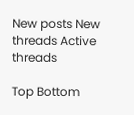New posts New threads Active threads

Top Bottom